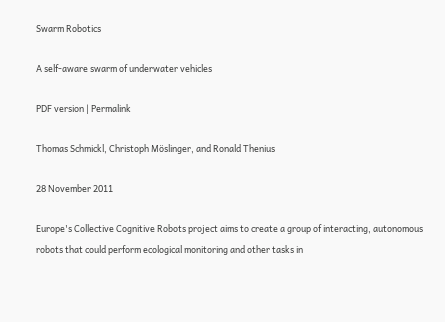Swarm Robotics

A self-aware swarm of underwater vehicles

PDF version | Permalink

Thomas Schmickl, Christoph Möslinger, and Ronald Thenius

28 November 2011

Europe's Collective Cognitive Robots project aims to create a group of interacting, autonomous robots that could perform ecological monitoring and other tasks in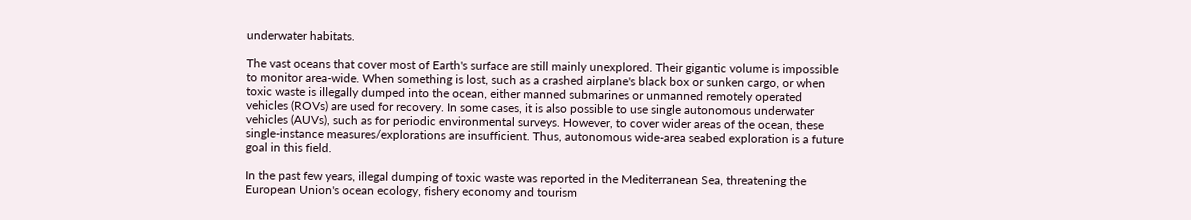underwater habitats.

The vast oceans that cover most of Earth's surface are still mainly unexplored. Their gigantic volume is impossible to monitor area-wide. When something is lost, such as a crashed airplane's black box or sunken cargo, or when toxic waste is illegally dumped into the ocean, either manned submarines or unmanned remotely operated vehicles (ROVs) are used for recovery. In some cases, it is also possible to use single autonomous underwater vehicles (AUVs), such as for periodic environmental surveys. However, to cover wider areas of the ocean, these single-instance measures/explorations are insufficient. Thus, autonomous wide-area seabed exploration is a future goal in this field.

In the past few years, illegal dumping of toxic waste was reported in the Mediterranean Sea, threatening the European Union's ocean ecology, fishery economy and tourism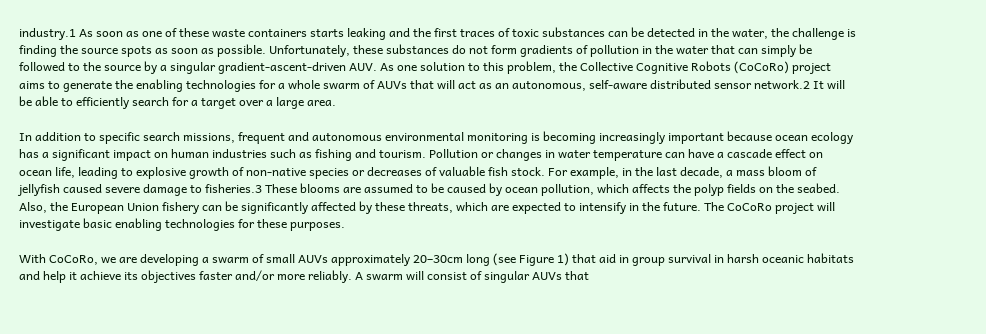industry.1 As soon as one of these waste containers starts leaking and the first traces of toxic substances can be detected in the water, the challenge is finding the source spots as soon as possible. Unfortunately, these substances do not form gradients of pollution in the water that can simply be followed to the source by a singular gradient-ascent-driven AUV. As one solution to this problem, the Collective Cognitive Robots (CoCoRo) project aims to generate the enabling technologies for a whole swarm of AUVs that will act as an autonomous, self-aware distributed sensor network.2 It will be able to efficiently search for a target over a large area.

In addition to specific search missions, frequent and autonomous environmental monitoring is becoming increasingly important because ocean ecology has a significant impact on human industries such as fishing and tourism. Pollution or changes in water temperature can have a cascade effect on ocean life, leading to explosive growth of non-native species or decreases of valuable fish stock. For example, in the last decade, a mass bloom of jellyfish caused severe damage to fisheries.3 These blooms are assumed to be caused by ocean pollution, which affects the polyp fields on the seabed. Also, the European Union fishery can be significantly affected by these threats, which are expected to intensify in the future. The CoCoRo project will investigate basic enabling technologies for these purposes.

With CoCoRo, we are developing a swarm of small AUVs approximately 20–30cm long (see Figure 1) that aid in group survival in harsh oceanic habitats and help it achieve its objectives faster and/or more reliably. A swarm will consist of singular AUVs that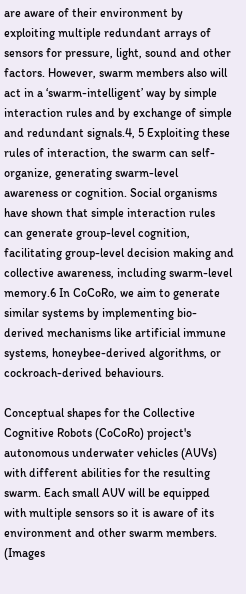are aware of their environment by exploiting multiple redundant arrays of sensors for pressure, light, sound and other factors. However, swarm members also will act in a ‘swarm-intelligent’ way by simple interaction rules and by exchange of simple and redundant signals.4, 5 Exploiting these rules of interaction, the swarm can self-organize, generating swarm-level awareness or cognition. Social organisms have shown that simple interaction rules can generate group-level cognition, facilitating group-level decision making and collective awareness, including swarm-level memory.6 In CoCoRo, we aim to generate similar systems by implementing bio-derived mechanisms like artificial immune systems, honeybee-derived algorithms, or cockroach-derived behaviours.

Conceptual shapes for the Collective Cognitive Robots (CoCoRo) project's autonomous underwater vehicles (AUVs) with different abilities for the resulting swarm. Each small AUV will be equipped with multiple sensors so it is aware of its environment and other swarm members. (Images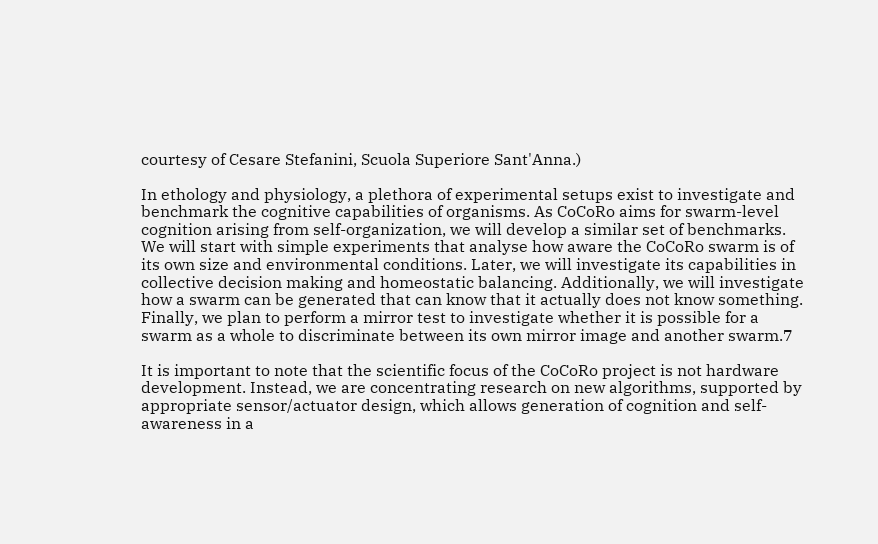courtesy of Cesare Stefanini, Scuola Superiore Sant'Anna.)

In ethology and physiology, a plethora of experimental setups exist to investigate and benchmark the cognitive capabilities of organisms. As CoCoRo aims for swarm-level cognition arising from self-organization, we will develop a similar set of benchmarks. We will start with simple experiments that analyse how aware the CoCoRo swarm is of its own size and environmental conditions. Later, we will investigate its capabilities in collective decision making and homeostatic balancing. Additionally, we will investigate how a swarm can be generated that can know that it actually does not know something. Finally, we plan to perform a mirror test to investigate whether it is possible for a swarm as a whole to discriminate between its own mirror image and another swarm.7

It is important to note that the scientific focus of the CoCoRo project is not hardware development. Instead, we are concentrating research on new algorithms, supported by appropriate sensor/actuator design, which allows generation of cognition and self-awareness in a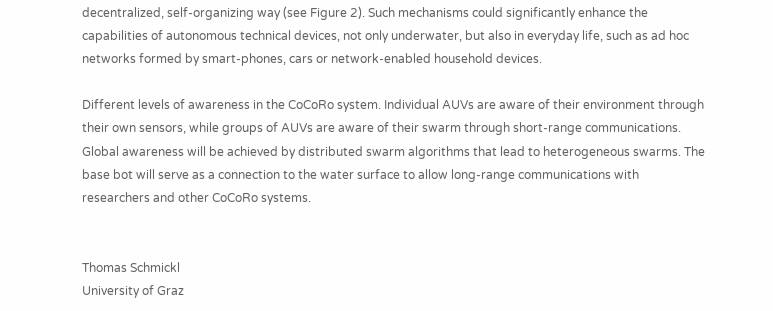decentralized, self-organizing way (see Figure 2). Such mechanisms could significantly enhance the capabilities of autonomous technical devices, not only underwater, but also in everyday life, such as ad hoc networks formed by smart-phones, cars or network-enabled household devices.

Different levels of awareness in the CoCoRo system. Individual AUVs are aware of their environment through their own sensors, while groups of AUVs are aware of their swarm through short-range communications. Global awareness will be achieved by distributed swarm algorithms that lead to heterogeneous swarms. The base bot will serve as a connection to the water surface to allow long-range communications with researchers and other CoCoRo systems.


Thomas Schmickl
University of Graz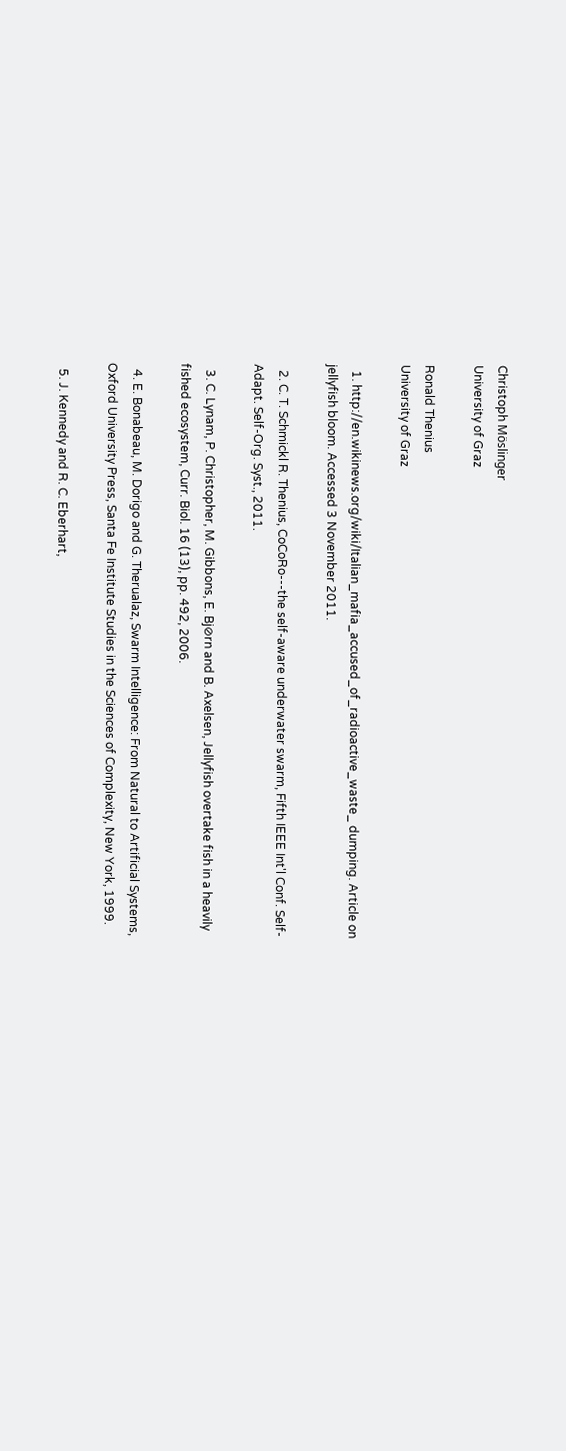Christoph Möslinger
University of Graz

Ronald Thenius
University of Graz

  1. http://en.wikinews.org/wiki/Italian_mafia_accused_of_radioactive_waste_ dumping. Article on jellyfish bloom. Accessed 3 November 2011.

  2. C. T. Schmickl R. Thenius, CoCoRo---the self-aware underwater swarm, Fifth IEEE Int'l Conf. Self-Adapt. Self-Org. Syst., 2011.

  3. C. Lynam, P. Christopher, M. Gibbons, E. Bj⊘rn and B. Axelsen, Jellyfish overtake fish in a heavily fished ecosystem, Curr. Biol. 16 (13), pp. 492, 2006.

  4. E. Bonabeau, M. Dorigo and G. Therualaz, Swarm Intelligence: From Natural to Artificial Systems, Oxford University Press, Santa Fe Institute Studies in the Sciences of Complexity, New York, 1999.

  5. J. Kennedy and R. C. Eberhart,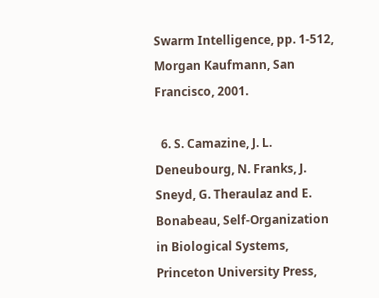Swarm Intelligence, pp. 1-512, Morgan Kaufmann, San Francisco, 2001.

  6. S. Camazine, J. L. Deneubourg, N. Franks, J. Sneyd, G. Theraulaz and E. Bonabeau, Self-Organization in Biological Systems, Princeton University Press,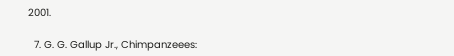2001.

  7. G. G. Gallup Jr., Chimpanzeees: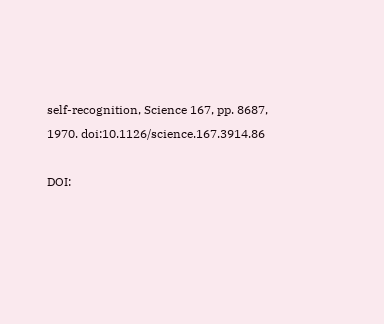self-recognition, Science 167, pp. 8687, 1970. doi:10.1126/science.167.3914.86

DOI: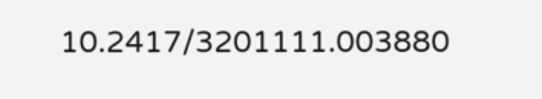10.2417/3201111.003880